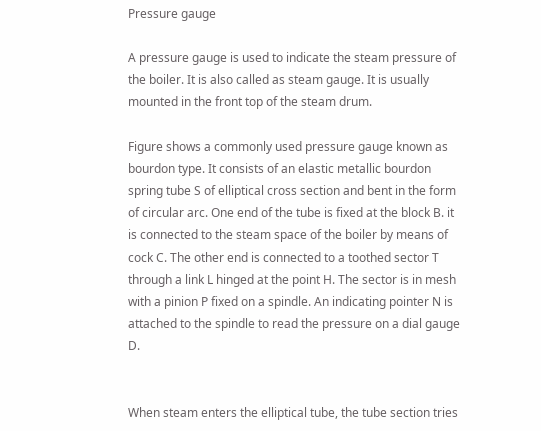Pressure gauge

A pressure gauge is used to indicate the steam pressure of the boiler. It is also called as steam gauge. It is usually mounted in the front top of the steam drum.

Figure shows a commonly used pressure gauge known as bourdon type. It consists of an elastic metallic bourdon spring tube S of elliptical cross section and bent in the form of circular arc. One end of the tube is fixed at the block B. it is connected to the steam space of the boiler by means of cock C. The other end is connected to a toothed sector T through a link L hinged at the point H. The sector is in mesh with a pinion P fixed on a spindle. An indicating pointer N is attached to the spindle to read the pressure on a dial gauge D.


When steam enters the elliptical tube, the tube section tries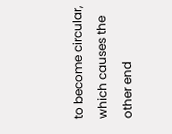to become circular, which causes the other end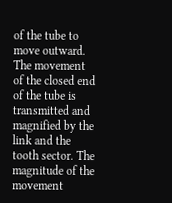of the tube to move outward. The movement of the closed end of the tube is transmitted and magnified by the link and the tooth sector. The magnitude of the movement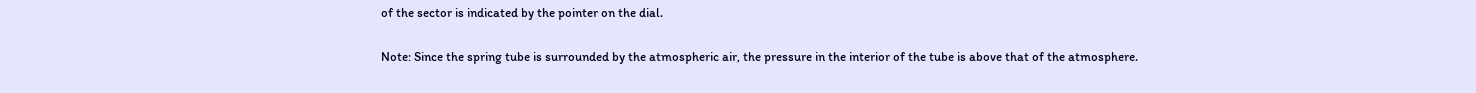of the sector is indicated by the pointer on the dial.

Note: Since the spring tube is surrounded by the atmospheric air, the pressure in the interior of the tube is above that of the atmosphere.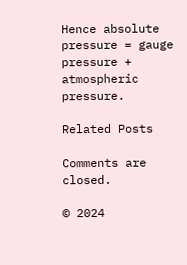Hence absolute pressure = gauge pressure + atmospheric pressure.

Related Posts

Comments are closed.

© 2024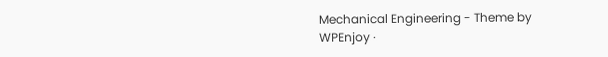Mechanical Engineering - Theme by WPEnjoy ·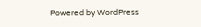Powered by WordPress